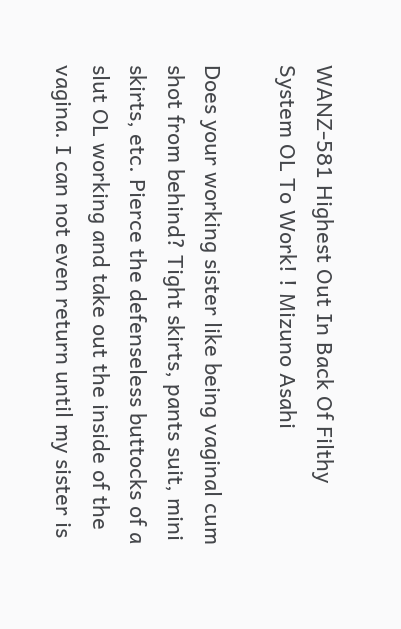WANZ-581 Highest Out In Back Of Filthy System OL To Work! ! Mizuno Asahi

Does your working sister like being vaginal cum shot from behind? Tight skirts, pants suit, mini skirts, etc. Pierce the defenseless buttocks of a slut OL working and take out the inside of the vagina. I can not even return until my sister is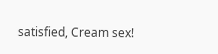satisfied, Cream sex!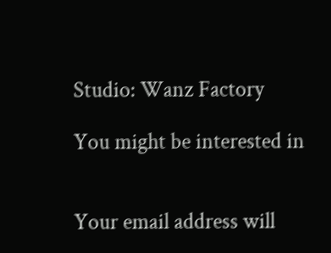Studio: Wanz Factory

You might be interested in


Your email address will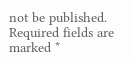not be published. Required fields are marked *